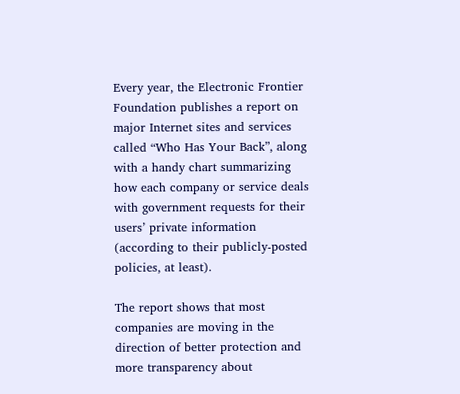Every year, the Electronic Frontier Foundation publishes a report on major Internet sites and services called “Who Has Your Back”, along with a handy chart summarizing how each company or service deals with government requests for their users’ private information (according to their publicly-posted policies, at least).

The report shows that most companies are moving in the direction of better protection and more transparency about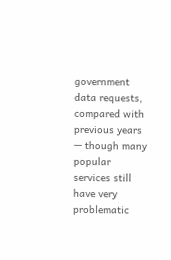government data requests, compared with previous years — though many popular services still have very problematic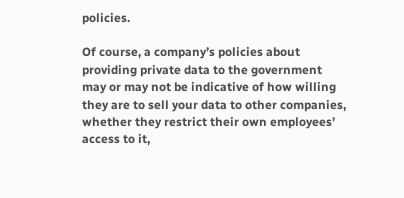policies.

Of course, a company’s policies about providing private data to the government may or may not be indicative of how willing they are to sell your data to other companies, whether they restrict their own employees’ access to it,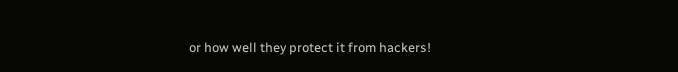or how well they protect it from hackers!